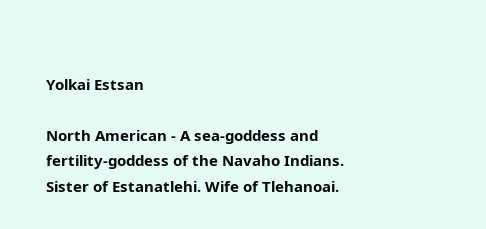Yolkai Estsan

North American - A sea-goddess and fertility-goddess of the Navaho Indians. Sister of Estanatlehi. Wife of Tlehanoai.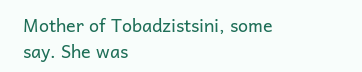Mother of Tobadzistsini, some say. She was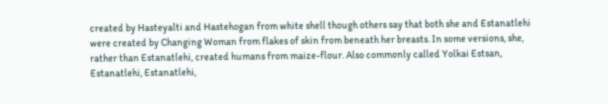created by Hasteyalti and Hastehogan from white shell though others say that both she and Estanatlehi were created by Changing Woman from flakes of skin from beneath her breasts. In some versions, she, rather than Estanatlehi, created humans from maize-flour. Also commonly called Yolkai Estsan, Estanatlehi, Estanatlehi,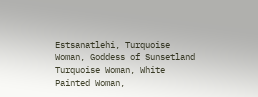Estsanatlehi, Turquoise Woman, Goddess of Sunsetland Turquoise Woman, White Painted Woman,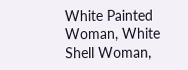White Painted Woman, White Shell Woman,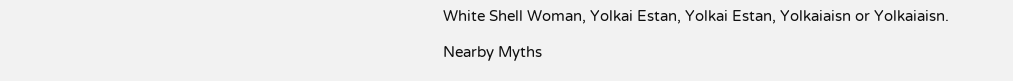White Shell Woman, Yolkai Estan, Yolkai Estan, Yolkaiaisn or Yolkaiaisn.

Nearby Myths